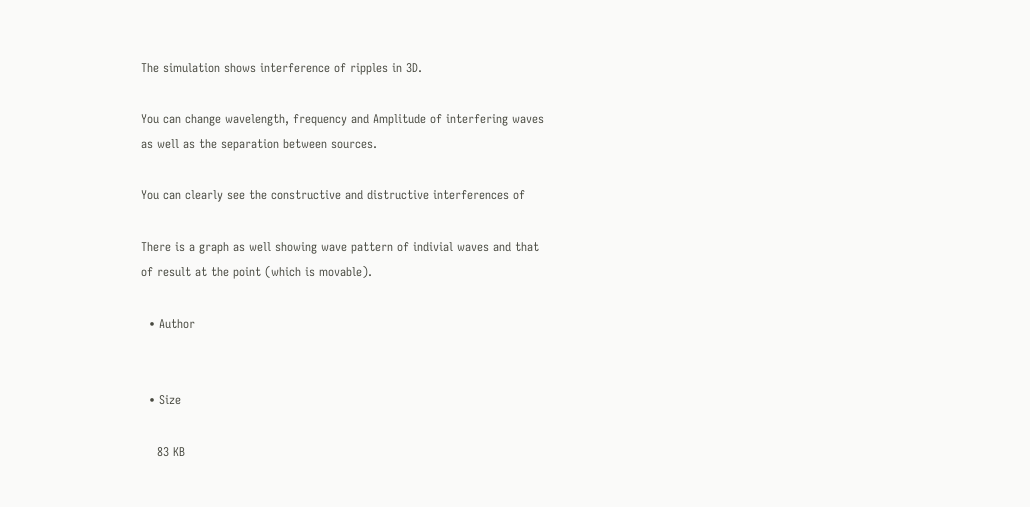The simulation shows interference of ripples in 3D.

You can change wavelength, frequency and Amplitude of interfering waves
as well as the separation between sources.

You can clearly see the constructive and distructive interferences of

There is a graph as well showing wave pattern of indivial waves and that
of result at the point (which is movable).

  • Author


  • Size

    83 KB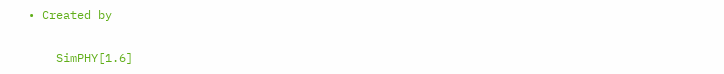• Created by

    SimPHY[1.6]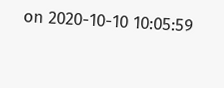on 2020-10-10 10:05:59